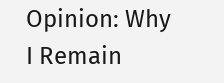Opinion: Why I Remain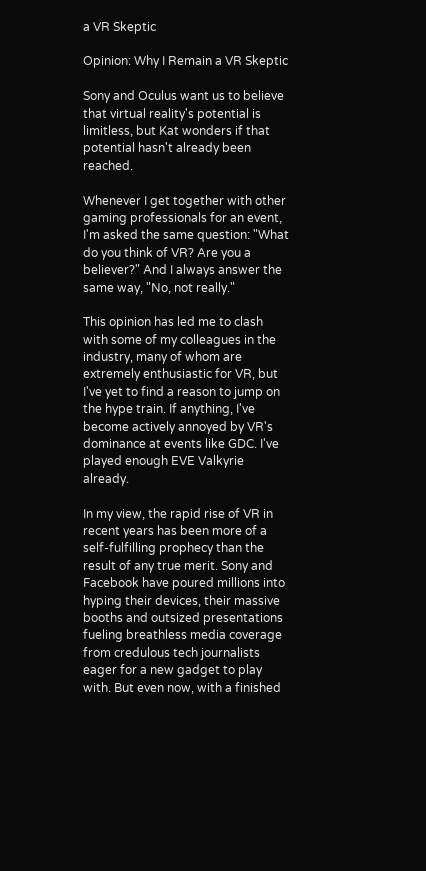a VR Skeptic

Opinion: Why I Remain a VR Skeptic

Sony and Oculus want us to believe that virtual reality's potential is limitless, but Kat wonders if that potential hasn't already been reached.

Whenever I get together with other gaming professionals for an event, I'm asked the same question: "What do you think of VR? Are you a believer?" And I always answer the same way, "No, not really."

This opinion has led me to clash with some of my colleagues in the industry, many of whom are extremely enthusiastic for VR, but I've yet to find a reason to jump on the hype train. If anything, I've become actively annoyed by VR's dominance at events like GDC. I've played enough EVE Valkyrie already.

In my view, the rapid rise of VR in recent years has been more of a self-fulfilling prophecy than the result of any true merit. Sony and Facebook have poured millions into hyping their devices, their massive booths and outsized presentations fueling breathless media coverage from credulous tech journalists eager for a new gadget to play with. But even now, with a finished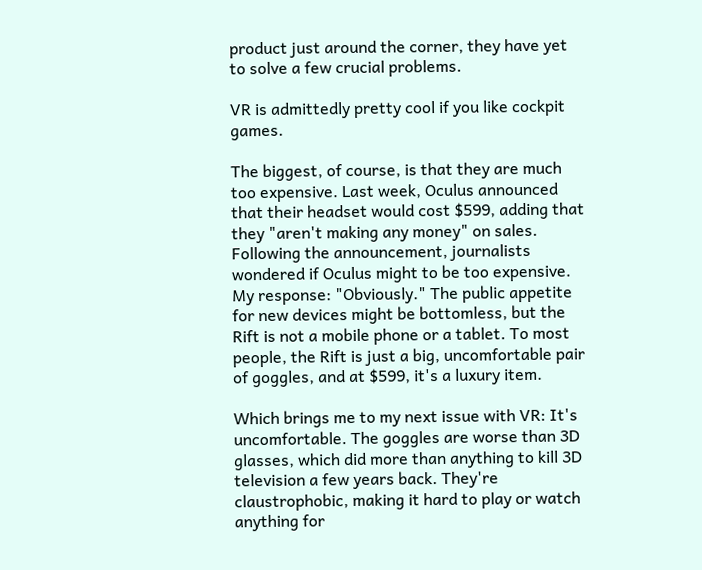product just around the corner, they have yet to solve a few crucial problems.

VR is admittedly pretty cool if you like cockpit games.

The biggest, of course, is that they are much too expensive. Last week, Oculus announced that their headset would cost $599, adding that they "aren't making any money" on sales. Following the announcement, journalists wondered if Oculus might to be too expensive. My response: "Obviously." The public appetite for new devices might be bottomless, but the Rift is not a mobile phone or a tablet. To most people, the Rift is just a big, uncomfortable pair of goggles, and at $599, it's a luxury item.

Which brings me to my next issue with VR: It's uncomfortable. The goggles are worse than 3D glasses, which did more than anything to kill 3D television a few years back. They're claustrophobic, making it hard to play or watch anything for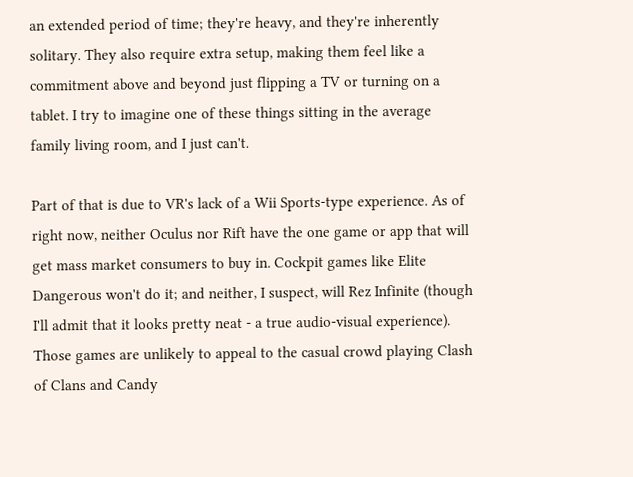an extended period of time; they're heavy, and they're inherently solitary. They also require extra setup, making them feel like a commitment above and beyond just flipping a TV or turning on a tablet. I try to imagine one of these things sitting in the average family living room, and I just can't.

Part of that is due to VR's lack of a Wii Sports-type experience. As of right now, neither Oculus nor Rift have the one game or app that will get mass market consumers to buy in. Cockpit games like Elite Dangerous won't do it; and neither, I suspect, will Rez Infinite (though I'll admit that it looks pretty neat - a true audio-visual experience). Those games are unlikely to appeal to the casual crowd playing Clash of Clans and Candy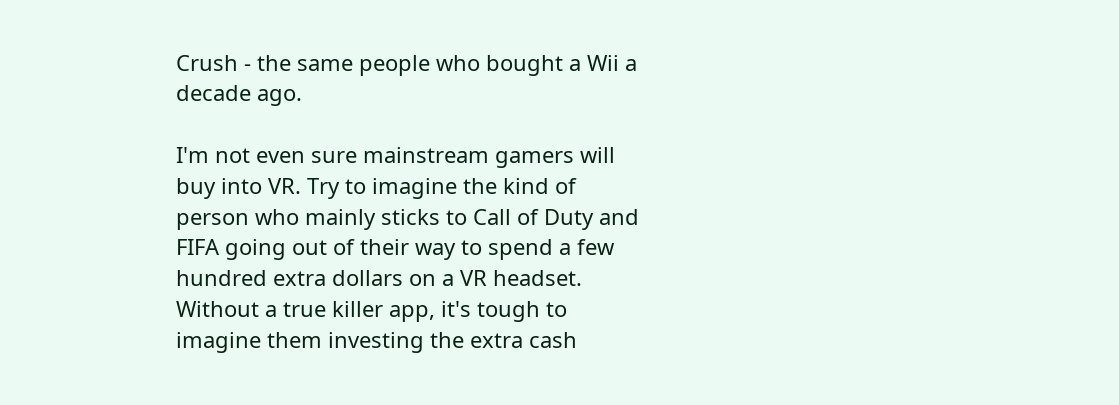Crush - the same people who bought a Wii a decade ago.

I'm not even sure mainstream gamers will buy into VR. Try to imagine the kind of person who mainly sticks to Call of Duty and FIFA going out of their way to spend a few hundred extra dollars on a VR headset. Without a true killer app, it's tough to imagine them investing the extra cash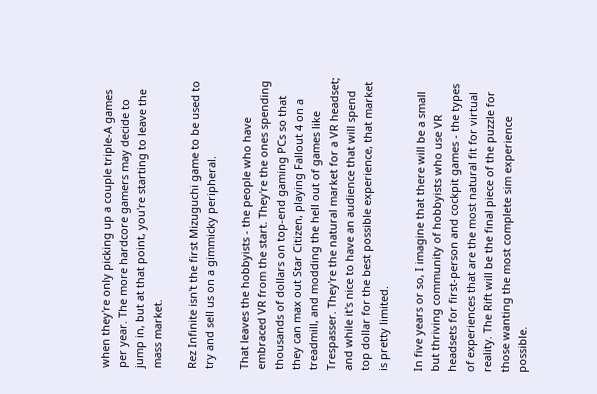when they're only picking up a couple triple-A games per year. The more hardcore gamers may decide to jump in, but at that point, you're starting to leave the mass market.

Rez Infinite isn't the first Mizuguchi game to be used to try and sell us on a gimmicky peripheral.

That leaves the hobbyists - the people who have embraced VR from the start. They're the ones spending thousands of dollars on top-end gaming PCs so that they can max out Star Citizen, playing Fallout 4 on a treadmill, and modding the hell out of games like Trespasser. They're the natural market for a VR headset; and while it's nice to have an audience that will spend top dollar for the best possible experience, that market is pretty limited.

In five years or so, I imagine that there will be a small but thriving community of hobbyists who use VR headsets for first-person and cockpit games - the types of experiences that are the most natural fit for virtual reality. The Rift will be the final piece of the puzzle for those wanting the most complete sim experience possible.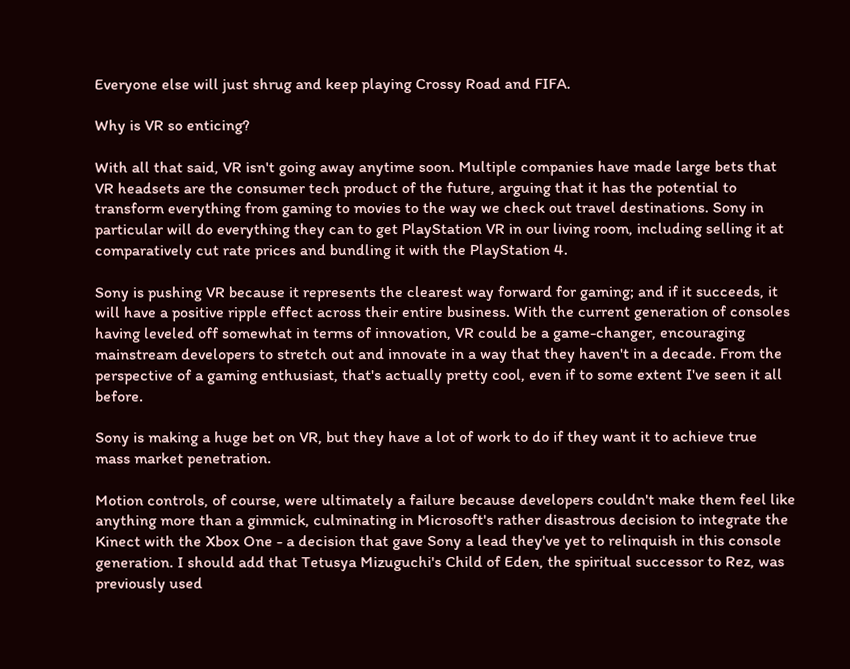Everyone else will just shrug and keep playing Crossy Road and FIFA.

Why is VR so enticing?

With all that said, VR isn't going away anytime soon. Multiple companies have made large bets that VR headsets are the consumer tech product of the future, arguing that it has the potential to transform everything from gaming to movies to the way we check out travel destinations. Sony in particular will do everything they can to get PlayStation VR in our living room, including selling it at comparatively cut rate prices and bundling it with the PlayStation 4.

Sony is pushing VR because it represents the clearest way forward for gaming; and if it succeeds, it will have a positive ripple effect across their entire business. With the current generation of consoles having leveled off somewhat in terms of innovation, VR could be a game-changer, encouraging mainstream developers to stretch out and innovate in a way that they haven't in a decade. From the perspective of a gaming enthusiast, that's actually pretty cool, even if to some extent I've seen it all before.

Sony is making a huge bet on VR, but they have a lot of work to do if they want it to achieve true mass market penetration.

Motion controls, of course, were ultimately a failure because developers couldn't make them feel like anything more than a gimmick, culminating in Microsoft's rather disastrous decision to integrate the Kinect with the Xbox One - a decision that gave Sony a lead they've yet to relinquish in this console generation. I should add that Tetusya Mizuguchi's Child of Eden, the spiritual successor to Rez, was previously used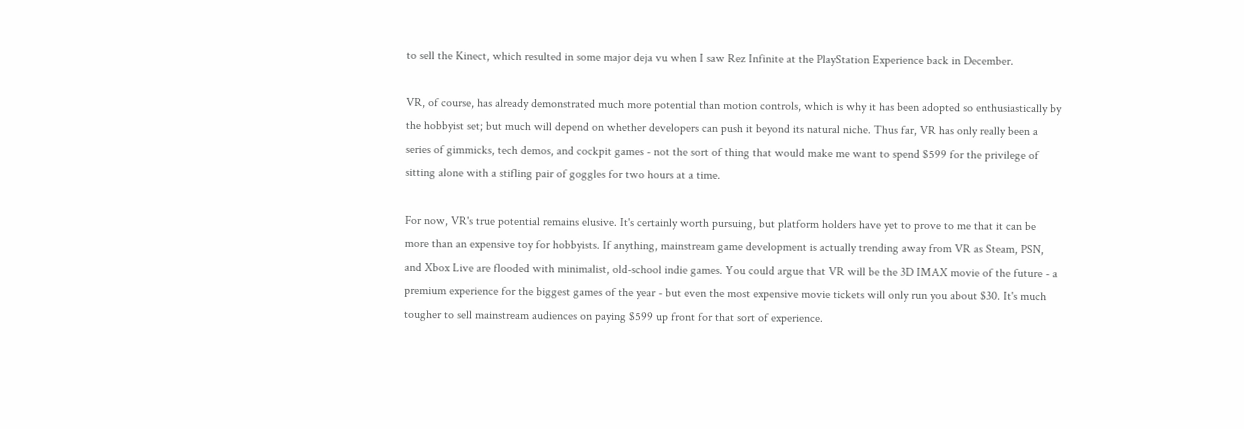to sell the Kinect, which resulted in some major deja vu when I saw Rez Infinite at the PlayStation Experience back in December.

VR, of course, has already demonstrated much more potential than motion controls, which is why it has been adopted so enthusiastically by the hobbyist set; but much will depend on whether developers can push it beyond its natural niche. Thus far, VR has only really been a series of gimmicks, tech demos, and cockpit games - not the sort of thing that would make me want to spend $599 for the privilege of sitting alone with a stifling pair of goggles for two hours at a time.

For now, VR's true potential remains elusive. It's certainly worth pursuing, but platform holders have yet to prove to me that it can be more than an expensive toy for hobbyists. If anything, mainstream game development is actually trending away from VR as Steam, PSN, and Xbox Live are flooded with minimalist, old-school indie games. You could argue that VR will be the 3D IMAX movie of the future - a premium experience for the biggest games of the year - but even the most expensive movie tickets will only run you about $30. It's much tougher to sell mainstream audiences on paying $599 up front for that sort of experience.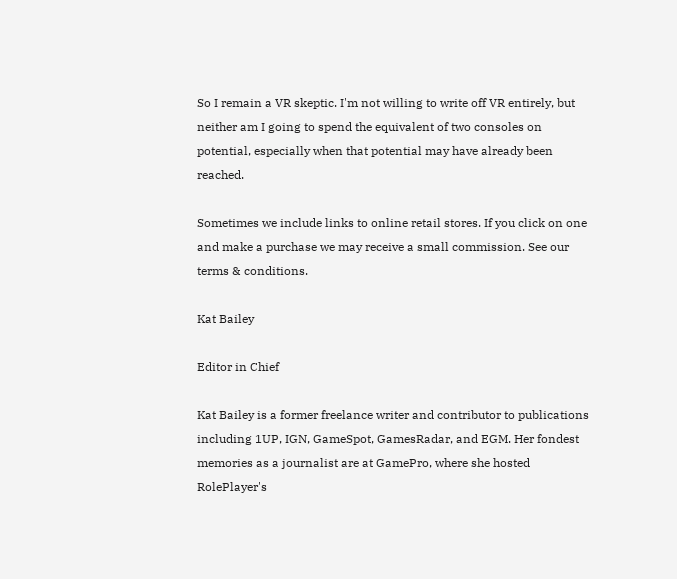So I remain a VR skeptic. I'm not willing to write off VR entirely, but neither am I going to spend the equivalent of two consoles on potential, especially when that potential may have already been reached.

Sometimes we include links to online retail stores. If you click on one and make a purchase we may receive a small commission. See our terms & conditions.

Kat Bailey

Editor in Chief

Kat Bailey is a former freelance writer and contributor to publications including 1UP, IGN, GameSpot, GamesRadar, and EGM. Her fondest memories as a journalist are at GamePro, where she hosted RolePlayer's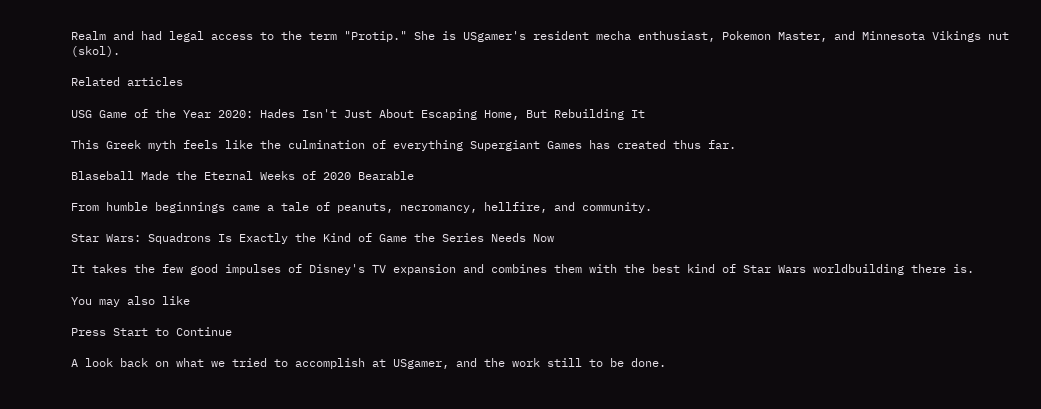Realm and had legal access to the term "Protip." She is USgamer's resident mecha enthusiast, Pokemon Master, and Minnesota Vikings nut (skol).

Related articles

USG Game of the Year 2020: Hades Isn't Just About Escaping Home, But Rebuilding It

This Greek myth feels like the culmination of everything Supergiant Games has created thus far.

Blaseball Made the Eternal Weeks of 2020 Bearable

From humble beginnings came a tale of peanuts, necromancy, hellfire, and community.

Star Wars: Squadrons Is Exactly the Kind of Game the Series Needs Now

It takes the few good impulses of Disney's TV expansion and combines them with the best kind of Star Wars worldbuilding there is.

You may also like

Press Start to Continue

A look back on what we tried to accomplish at USgamer, and the work still to be done.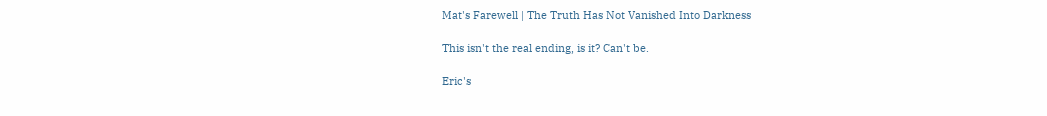Mat's Farewell | The Truth Has Not Vanished Into Darkness

This isn't the real ending, is it? Can't be.

Eric's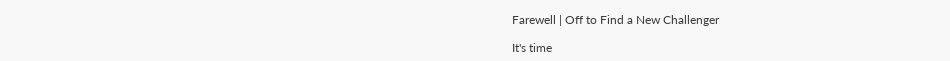Farewell | Off to Find a New Challenger

It's time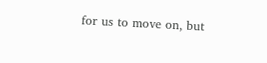for us to move on, but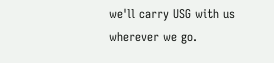we'll carry USG with us wherever we go.